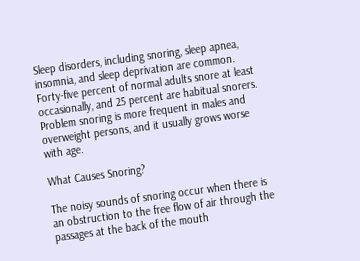Sleep disorders, including snoring, sleep apnea, insomnia, and sleep deprivation are common. Forty-five percent of normal adults snore at least occasionally, and 25 percent are habitual snorers. Problem snoring is more frequent in males and overweight persons, and it usually grows worse with age.

What Causes Snoring?

The noisy sounds of snoring occur when there is an obstruction to the free flow of air through the passages at the back of the mouth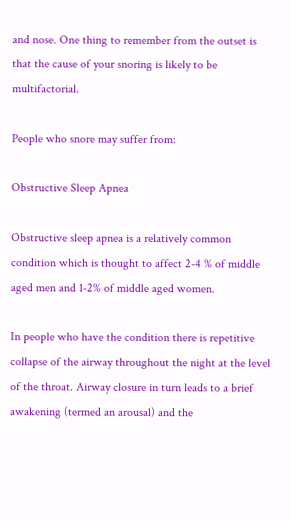and nose. One thing to remember from the outset is that the cause of your snoring is likely to be multifactorial.

People who snore may suffer from:

Obstructive Sleep Apnea

Obstructive sleep apnea is a relatively common condition which is thought to affect 2-4 % of middle aged men and 1-2% of middle aged women.

In people who have the condition there is repetitive collapse of the airway throughout the night at the level of the throat. Airway closure in turn leads to a brief awakening (termed an arousal) and the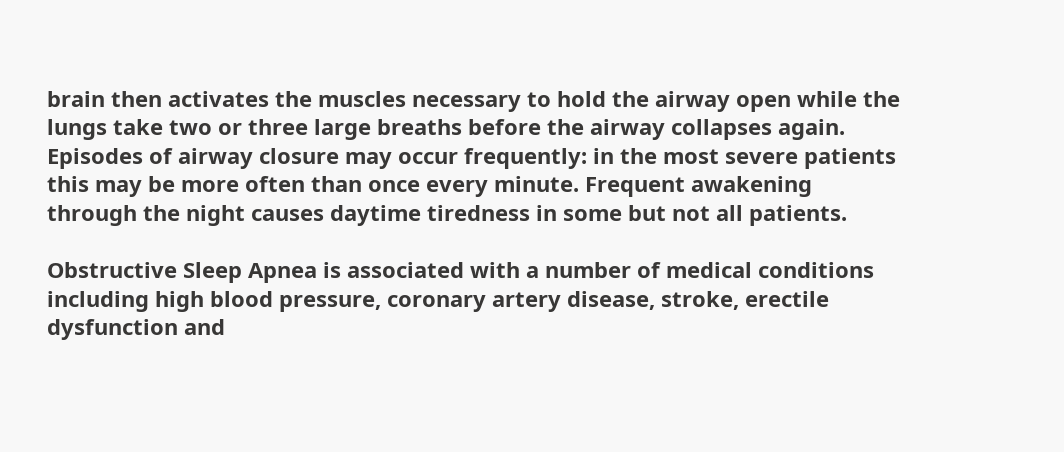brain then activates the muscles necessary to hold the airway open while the lungs take two or three large breaths before the airway collapses again. Episodes of airway closure may occur frequently: in the most severe patients this may be more often than once every minute. Frequent awakening through the night causes daytime tiredness in some but not all patients.

Obstructive Sleep Apnea is associated with a number of medical conditions including high blood pressure, coronary artery disease, stroke, erectile dysfunction and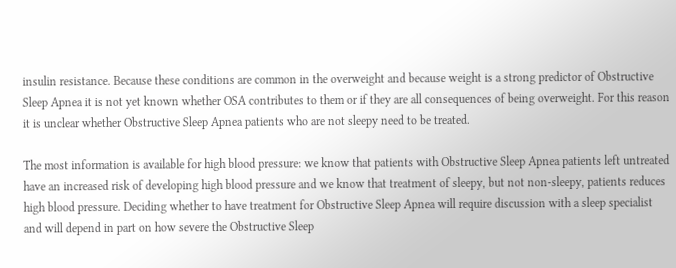insulin resistance. Because these conditions are common in the overweight and because weight is a strong predictor of Obstructive Sleep Apnea it is not yet known whether OSA contributes to them or if they are all consequences of being overweight. For this reason it is unclear whether Obstructive Sleep Apnea patients who are not sleepy need to be treated.

The most information is available for high blood pressure: we know that patients with Obstructive Sleep Apnea patients left untreated have an increased risk of developing high blood pressure and we know that treatment of sleepy, but not non-sleepy, patients reduces high blood pressure. Deciding whether to have treatment for Obstructive Sleep Apnea will require discussion with a sleep specialist and will depend in part on how severe the Obstructive Sleep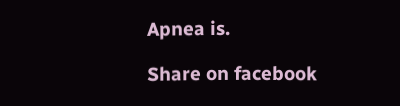Apnea is.

Share on facebook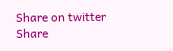Share on twitter
Share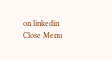on linkedin
Close Menu